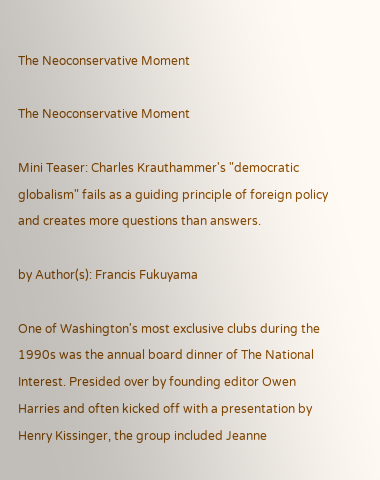The Neoconservative Moment

The Neoconservative Moment

Mini Teaser: Charles Krauthammer's "democratic globalism" fails as a guiding principle of foreign policy and creates more questions than answers.

by Author(s): Francis Fukuyama

One of Washington's most exclusive clubs during the 1990s was the annual board dinner of The National Interest. Presided over by founding editor Owen Harries and often kicked off with a presentation by Henry Kissinger, the group included Jeanne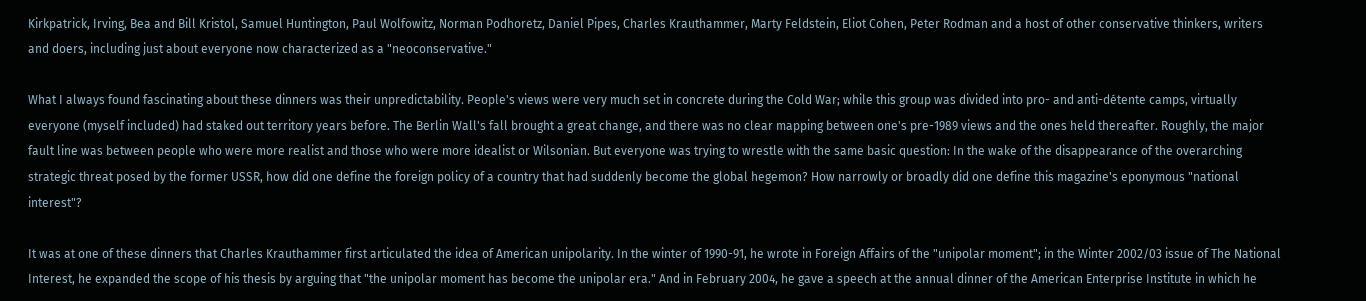Kirkpatrick, Irving, Bea and Bill Kristol, Samuel Huntington, Paul Wolfowitz, Norman Podhoretz, Daniel Pipes, Charles Krauthammer, Marty Feldstein, Eliot Cohen, Peter Rodman and a host of other conservative thinkers, writers and doers, including just about everyone now characterized as a "neoconservative."

What I always found fascinating about these dinners was their unpredictability. People's views were very much set in concrete during the Cold War; while this group was divided into pro- and anti-détente camps, virtually everyone (myself included) had staked out territory years before. The Berlin Wall's fall brought a great change, and there was no clear mapping between one's pre-1989 views and the ones held thereafter. Roughly, the major fault line was between people who were more realist and those who were more idealist or Wilsonian. But everyone was trying to wrestle with the same basic question: In the wake of the disappearance of the overarching strategic threat posed by the former USSR, how did one define the foreign policy of a country that had suddenly become the global hegemon? How narrowly or broadly did one define this magazine's eponymous "national interest"?

It was at one of these dinners that Charles Krauthammer first articulated the idea of American unipolarity. In the winter of 1990-91, he wrote in Foreign Affairs of the "unipolar moment"; in the Winter 2002/03 issue of The National Interest, he expanded the scope of his thesis by arguing that "the unipolar moment has become the unipolar era." And in February 2004, he gave a speech at the annual dinner of the American Enterprise Institute in which he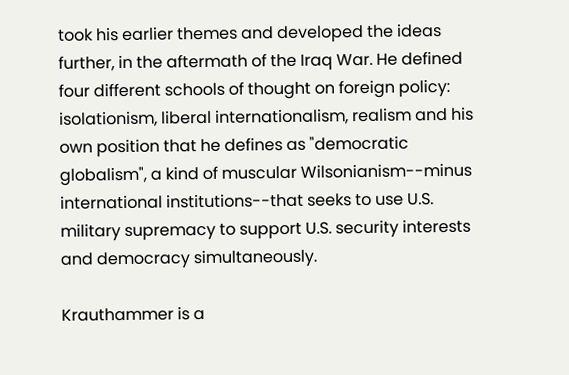took his earlier themes and developed the ideas further, in the aftermath of the Iraq War. He defined four different schools of thought on foreign policy: isolationism, liberal internationalism, realism and his own position that he defines as "democratic globalism", a kind of muscular Wilsonianism--minus international institutions--that seeks to use U.S. military supremacy to support U.S. security interests and democracy simultaneously.

Krauthammer is a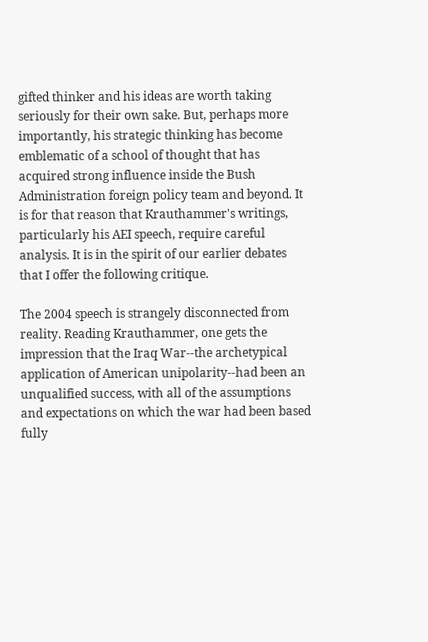gifted thinker and his ideas are worth taking seriously for their own sake. But, perhaps more importantly, his strategic thinking has become emblematic of a school of thought that has acquired strong influence inside the Bush Administration foreign policy team and beyond. It is for that reason that Krauthammer's writings, particularly his AEI speech, require careful analysis. It is in the spirit of our earlier debates that I offer the following critique.

The 2004 speech is strangely disconnected from reality. Reading Krauthammer, one gets the impression that the Iraq War--the archetypical application of American unipolarity--had been an unqualified success, with all of the assumptions and expectations on which the war had been based fully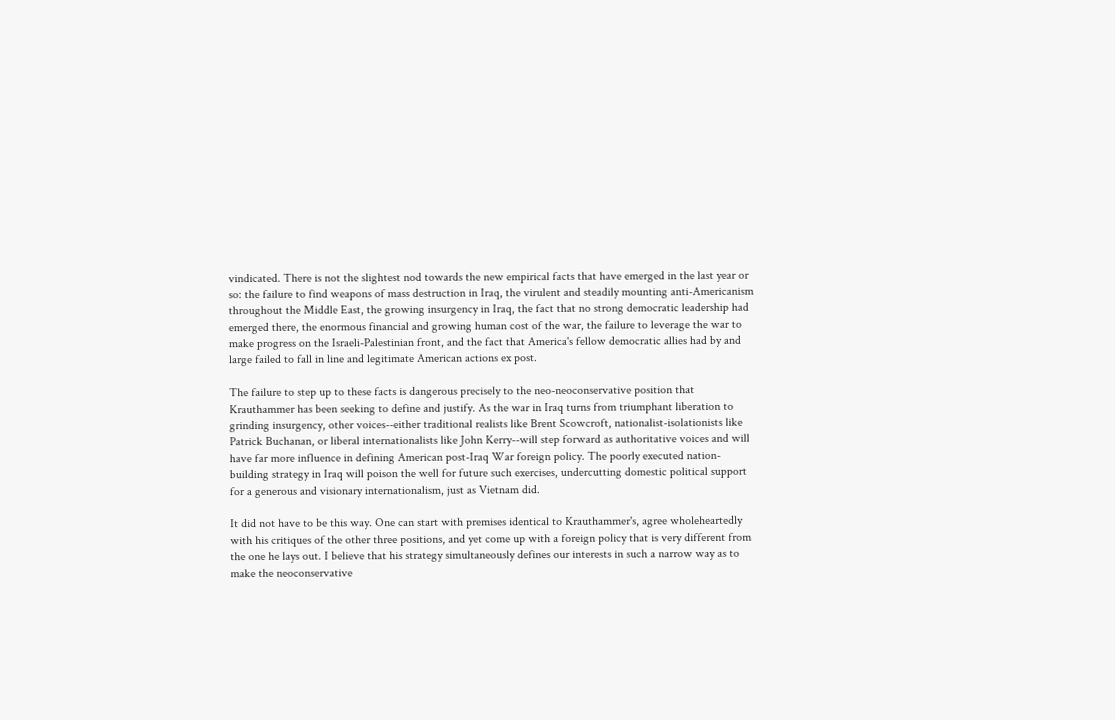vindicated. There is not the slightest nod towards the new empirical facts that have emerged in the last year or so: the failure to find weapons of mass destruction in Iraq, the virulent and steadily mounting anti-Americanism throughout the Middle East, the growing insurgency in Iraq, the fact that no strong democratic leadership had emerged there, the enormous financial and growing human cost of the war, the failure to leverage the war to make progress on the Israeli-Palestinian front, and the fact that America's fellow democratic allies had by and large failed to fall in line and legitimate American actions ex post.

The failure to step up to these facts is dangerous precisely to the neo-neoconservative position that Krauthammer has been seeking to define and justify. As the war in Iraq turns from triumphant liberation to grinding insurgency, other voices--either traditional realists like Brent Scowcroft, nationalist-isolationists like Patrick Buchanan, or liberal internationalists like John Kerry--will step forward as authoritative voices and will have far more influence in defining American post-Iraq War foreign policy. The poorly executed nation-building strategy in Iraq will poison the well for future such exercises, undercutting domestic political support for a generous and visionary internationalism, just as Vietnam did.

It did not have to be this way. One can start with premises identical to Krauthammer's, agree wholeheartedly with his critiques of the other three positions, and yet come up with a foreign policy that is very different from the one he lays out. I believe that his strategy simultaneously defines our interests in such a narrow way as to make the neoconservative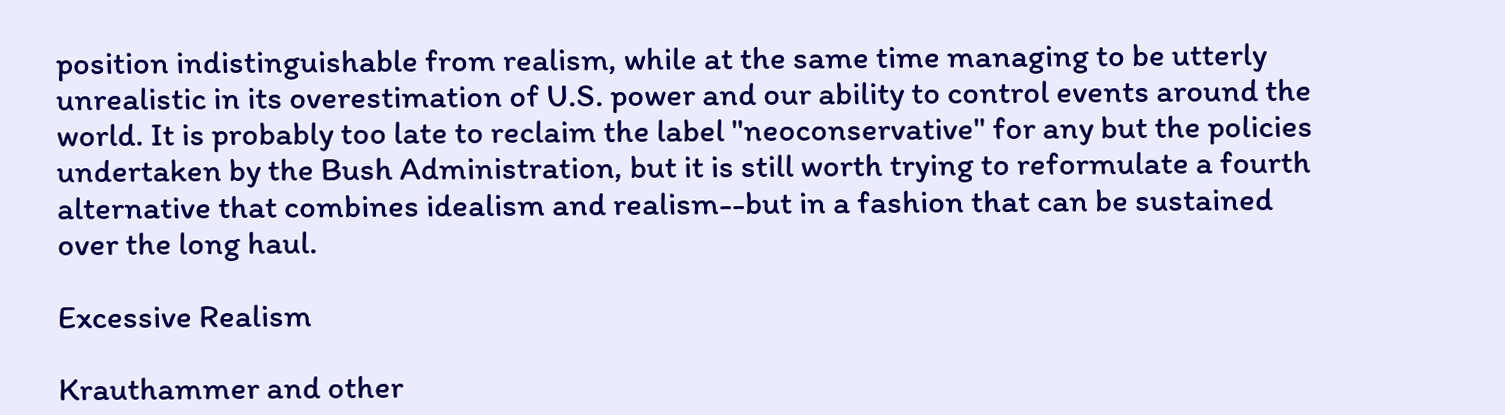position indistinguishable from realism, while at the same time managing to be utterly unrealistic in its overestimation of U.S. power and our ability to control events around the world. It is probably too late to reclaim the label "neoconservative" for any but the policies undertaken by the Bush Administration, but it is still worth trying to reformulate a fourth alternative that combines idealism and realism--but in a fashion that can be sustained over the long haul.

Excessive Realism

Krauthammer and other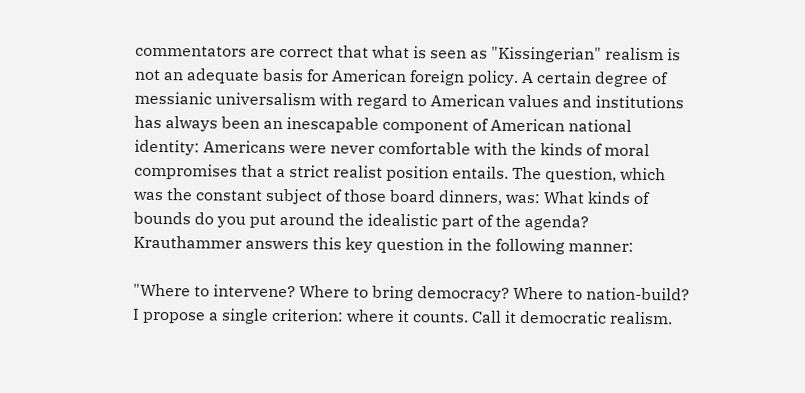commentators are correct that what is seen as "Kissingerian" realism is not an adequate basis for American foreign policy. A certain degree of messianic universalism with regard to American values and institutions has always been an inescapable component of American national identity: Americans were never comfortable with the kinds of moral compromises that a strict realist position entails. The question, which was the constant subject of those board dinners, was: What kinds of bounds do you put around the idealistic part of the agenda? Krauthammer answers this key question in the following manner:

"Where to intervene? Where to bring democracy? Where to nation-build? I propose a single criterion: where it counts. Call it democratic realism.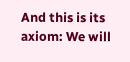And this is its axiom: We will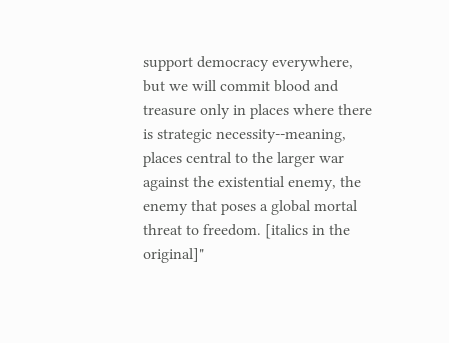support democracy everywhere, but we will commit blood and treasure only in places where there is strategic necessity--meaning, places central to the larger war against the existential enemy, the enemy that poses a global mortal threat to freedom. [italics in the original]"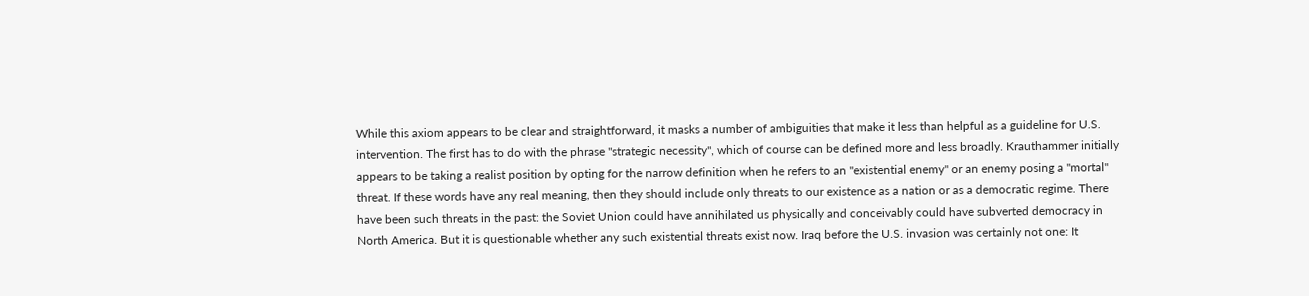While this axiom appears to be clear and straightforward, it masks a number of ambiguities that make it less than helpful as a guideline for U.S. intervention. The first has to do with the phrase "strategic necessity", which of course can be defined more and less broadly. Krauthammer initially appears to be taking a realist position by opting for the narrow definition when he refers to an "existential enemy" or an enemy posing a "mortal" threat. If these words have any real meaning, then they should include only threats to our existence as a nation or as a democratic regime. There have been such threats in the past: the Soviet Union could have annihilated us physically and conceivably could have subverted democracy in North America. But it is questionable whether any such existential threats exist now. Iraq before the U.S. invasion was certainly not one: It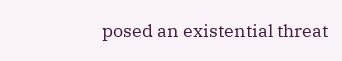posed an existential threat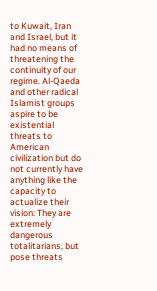to Kuwait, Iran and Israel, but it had no means of threatening the continuity of our regime. Al-Qaeda and other radical Islamist groups aspire to be existential threats to American civilization but do not currently have anything like the capacity to actualize their vision: They are extremely dangerous totalitarians, but pose threats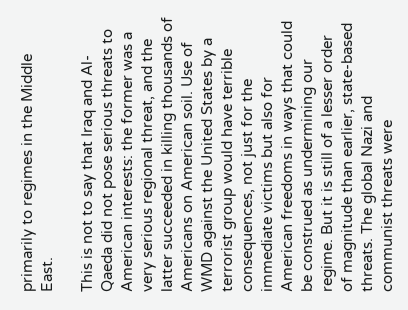primarily to regimes in the Middle East.

This is not to say that Iraq and Al-Qaeda did not pose serious threats to American interests: the former was a very serious regional threat, and the latter succeeded in killing thousands of Americans on American soil. Use of WMD against the United States by a terrorist group would have terrible consequences, not just for the immediate victims but also for American freedoms in ways that could be construed as undermining our regime. But it is still of a lesser order of magnitude than earlier, state-based threats. The global Nazi and communist threats were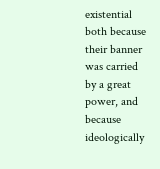existential both because their banner was carried by a great power, and because ideologically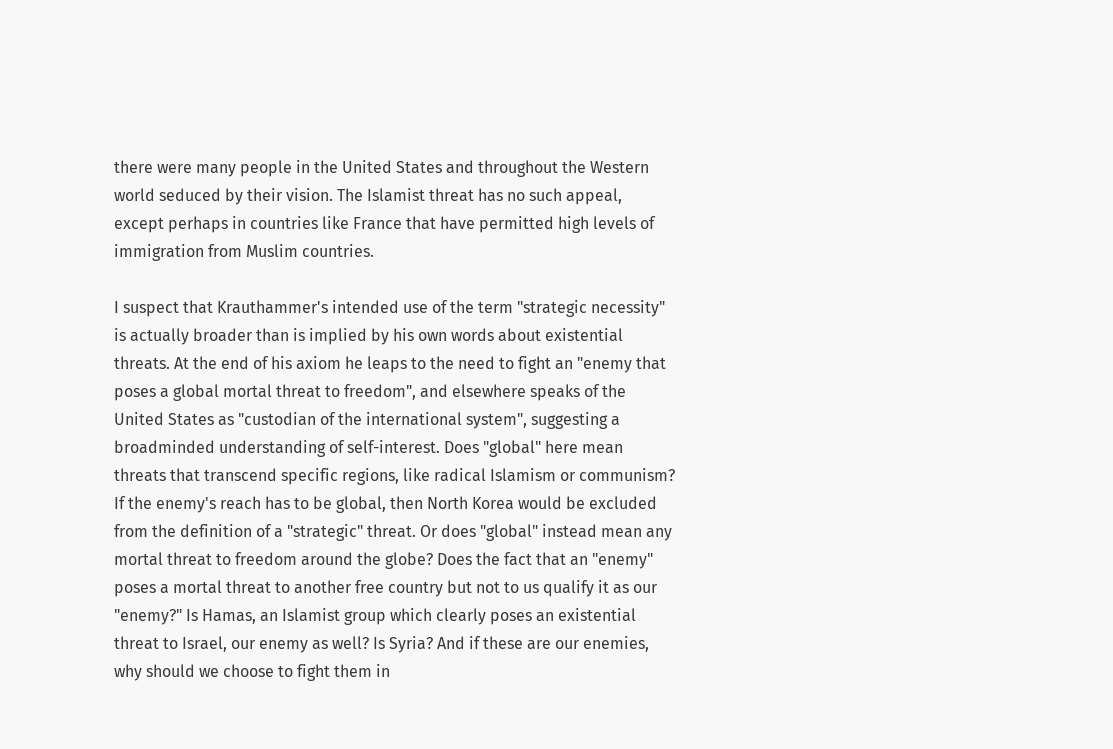there were many people in the United States and throughout the Western world seduced by their vision. The Islamist threat has no such appeal, except perhaps in countries like France that have permitted high levels of immigration from Muslim countries.

I suspect that Krauthammer's intended use of the term "strategic necessity" is actually broader than is implied by his own words about existential threats. At the end of his axiom he leaps to the need to fight an "enemy that poses a global mortal threat to freedom", and elsewhere speaks of the United States as "custodian of the international system", suggesting a broadminded understanding of self-interest. Does "global" here mean threats that transcend specific regions, like radical Islamism or communism? If the enemy's reach has to be global, then North Korea would be excluded from the definition of a "strategic" threat. Or does "global" instead mean any mortal threat to freedom around the globe? Does the fact that an "enemy" poses a mortal threat to another free country but not to us qualify it as our "enemy?" Is Hamas, an Islamist group which clearly poses an existential threat to Israel, our enemy as well? Is Syria? And if these are our enemies, why should we choose to fight them in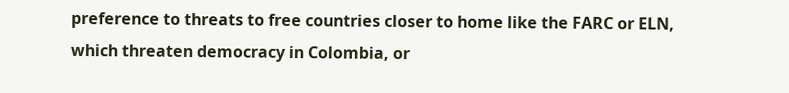preference to threats to free countries closer to home like the FARC or ELN, which threaten democracy in Colombia, or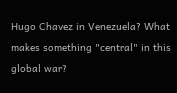Hugo Chavez in Venezuela? What makes something "central" in this global war?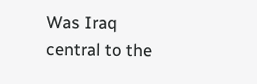Was Iraq central to the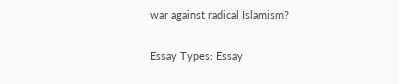war against radical Islamism?

Essay Types: Essay